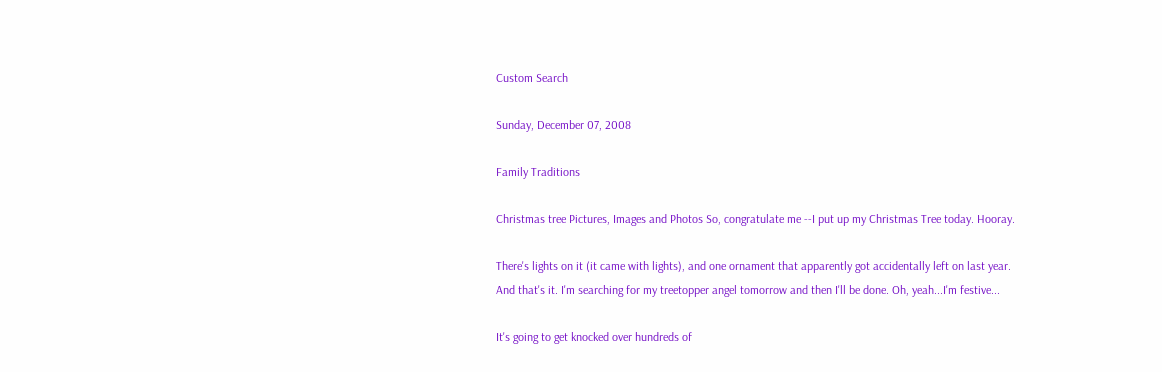Custom Search

Sunday, December 07, 2008

Family Traditions

Christmas tree Pictures, Images and Photos So, congratulate me --I put up my Christmas Tree today. Hooray.

There's lights on it (it came with lights), and one ornament that apparently got accidentally left on last year. And that's it. I'm searching for my treetopper angel tomorrow and then I'll be done. Oh, yeah...I'm festive...

It's going to get knocked over hundreds of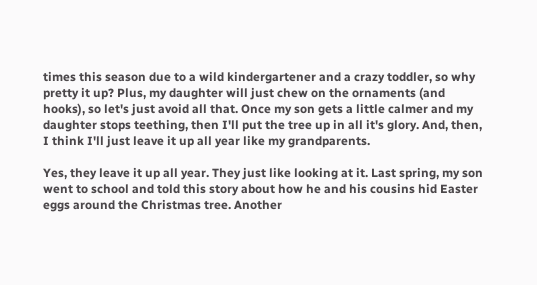times this season due to a wild kindergartener and a crazy toddler, so why pretty it up? Plus, my daughter will just chew on the ornaments (and hooks), so let's just avoid all that. Once my son gets a little calmer and my daughter stops teething, then I'll put the tree up in all it's glory. And, then, I think I'll just leave it up all year like my grandparents.

Yes, they leave it up all year. They just like looking at it. Last spring, my son went to school and told this story about how he and his cousins hid Easter eggs around the Christmas tree. Another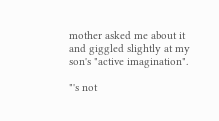mother asked me about it and giggled slightly at my son's "active imagination".

"'s not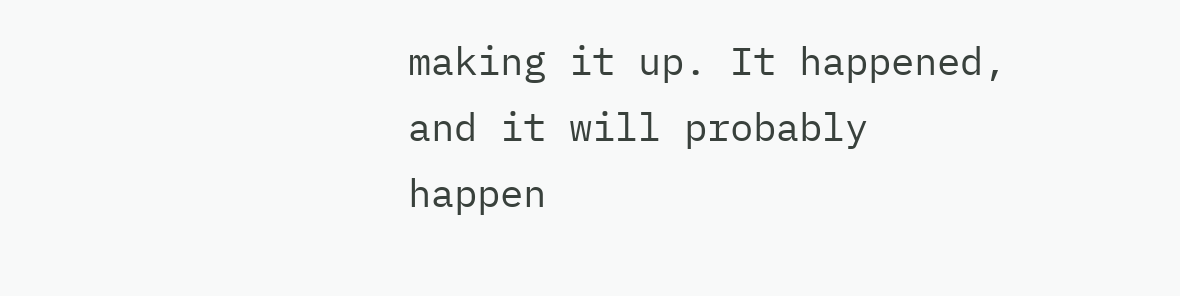making it up. It happened, and it will probably happen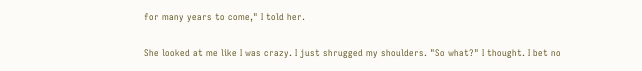for many years to come," I told her.

She looked at me like I was crazy. I just shrugged my shoulders. "So what?" I thought. I bet no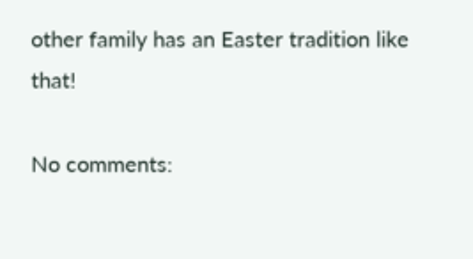other family has an Easter tradition like that!

No comments: